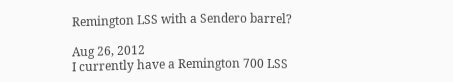Remington LSS with a Sendero barrel?

Aug 26, 2012
I currently have a Remington 700 LSS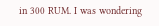in 300 RUM. I was wondering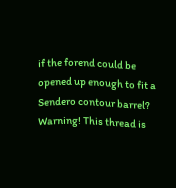if the forend could be opened up enough to fit a Sendero contour barrel?
Warning! This thread is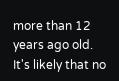more than 12 years ago old.
It's likely that no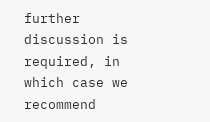further discussion is required, in which case we recommend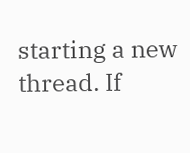starting a new thread. If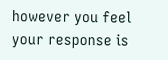however you feel your response is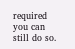required you can still do so.